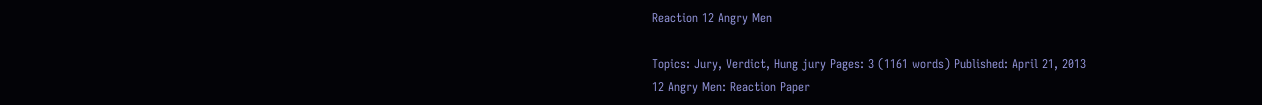Reaction 12 Angry Men

Topics: Jury, Verdict, Hung jury Pages: 3 (1161 words) Published: April 21, 2013
12 Angry Men: Reaction Paper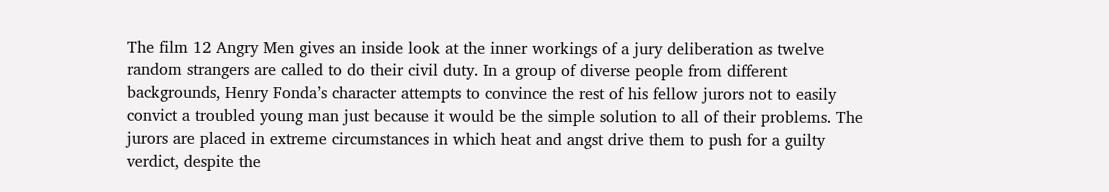The film 12 Angry Men gives an inside look at the inner workings of a jury deliberation as twelve random strangers are called to do their civil duty. In a group of diverse people from different backgrounds, Henry Fonda’s character attempts to convince the rest of his fellow jurors not to easily convict a troubled young man just because it would be the simple solution to all of their problems. The jurors are placed in extreme circumstances in which heat and angst drive them to push for a guilty verdict, despite the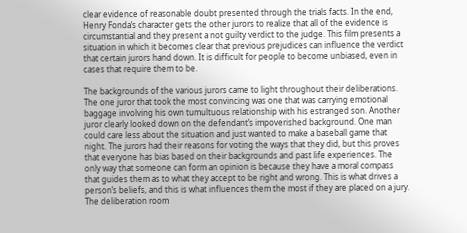clear evidence of reasonable doubt presented through the trials facts. In the end, Henry Fonda’s character gets the other jurors to realize that all of the evidence is circumstantial and they present a not guilty verdict to the judge. This film presents a situation in which it becomes clear that previous prejudices can influence the verdict that certain jurors hand down. It is difficult for people to become unbiased, even in cases that require them to be.

The backgrounds of the various jurors came to light throughout their deliberations. The one juror that took the most convincing was one that was carrying emotional baggage involving his own tumultuous relationship with his estranged son. Another juror clearly looked down on the defendant’s impoverished background. One man could care less about the situation and just wanted to make a baseball game that night. The jurors had their reasons for voting the ways that they did, but this proves that everyone has bias based on their backgrounds and past life experiences. The only way that someone can form an opinion is because they have a moral compass that guides them as to what they accept to be right and wrong. This is what drives a person’s beliefs, and this is what influences them the most if they are placed on a jury. The deliberation room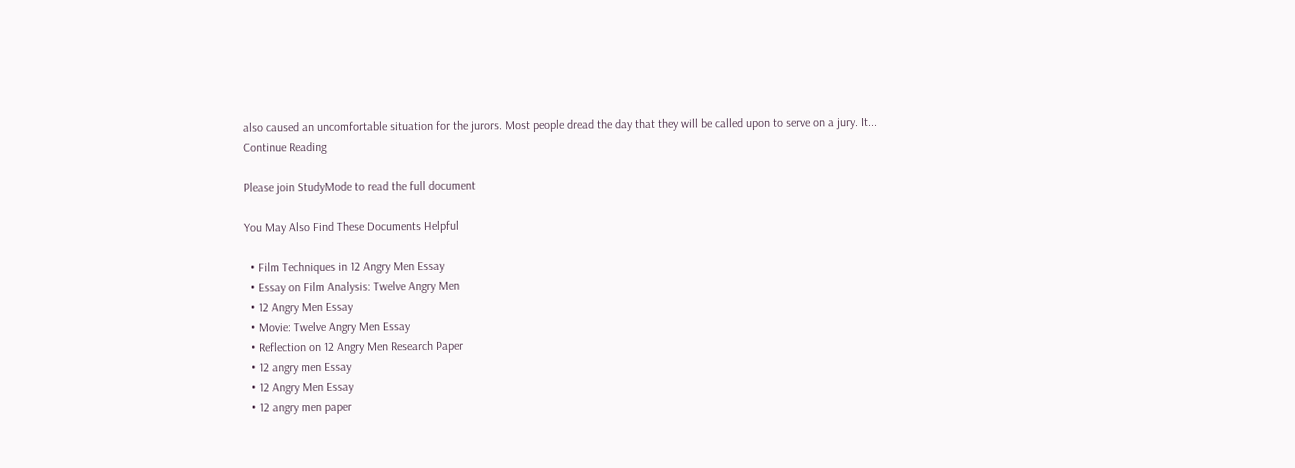also caused an uncomfortable situation for the jurors. Most people dread the day that they will be called upon to serve on a jury. It...
Continue Reading

Please join StudyMode to read the full document

You May Also Find These Documents Helpful

  • Film Techniques in 12 Angry Men Essay
  • Essay on Film Analysis: Twelve Angry Men
  • 12 Angry Men Essay
  • Movie: Twelve Angry Men Essay
  • Reflection on 12 Angry Men Research Paper
  • 12 angry men Essay
  • 12 Angry Men Essay
  • 12 angry men paper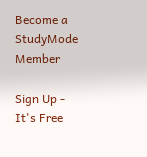Become a StudyMode Member

Sign Up - It's Free